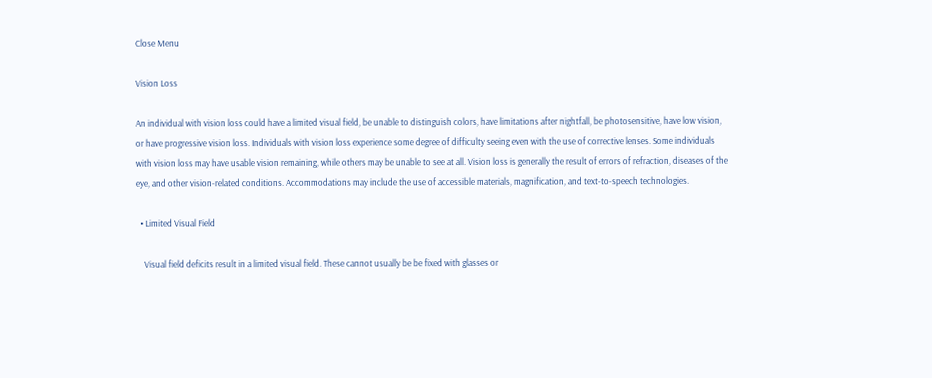Close Menu

Vision Loss

An individual with vision loss could have a limited visual field, be unable to distinguish colors, have limitations after nightfall, be photosensitive, have low vision, or have progressive vision loss. Individuals with vision loss experience some degree of difficulty seeing even with the use of corrective lenses. Some individuals with vision loss may have usable vision remaining, while others may be unable to see at all. Vision loss is generally the result of errors of refraction, diseases of the eye, and other vision-related conditions. Accommodations may include the use of accessible materials, magnification, and text-to-speech technologies.

  • Limited Visual Field

    Visual field deficits result in a limited visual field. These cannot usually be be fixed with glasses or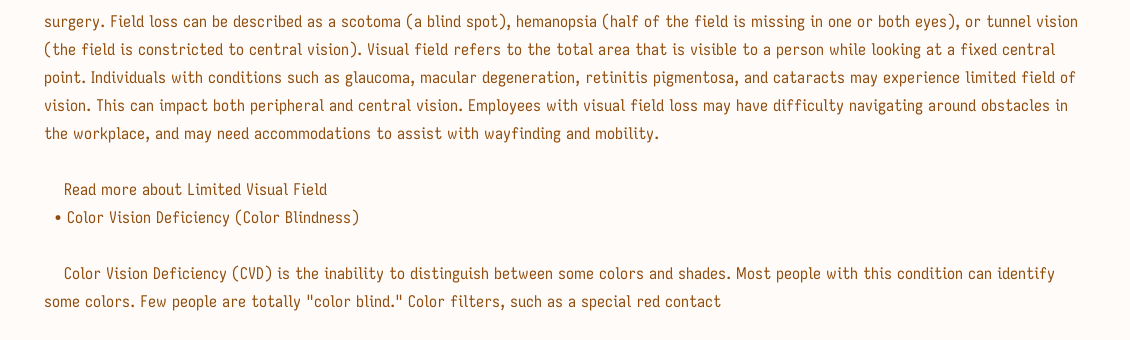surgery. Field loss can be described as a scotoma (a blind spot), hemanopsia (half of the field is missing in one or both eyes), or tunnel vision (the field is constricted to central vision). Visual field refers to the total area that is visible to a person while looking at a fixed central point. Individuals with conditions such as glaucoma, macular degeneration, retinitis pigmentosa, and cataracts may experience limited field of vision. This can impact both peripheral and central vision. Employees with visual field loss may have difficulty navigating around obstacles in the workplace, and may need accommodations to assist with wayfinding and mobility.

    Read more about Limited Visual Field
  • Color Vision Deficiency (Color Blindness)

    Color Vision Deficiency (CVD) is the inability to distinguish between some colors and shades. Most people with this condition can identify some colors. Few people are totally "color blind." Color filters, such as a special red contact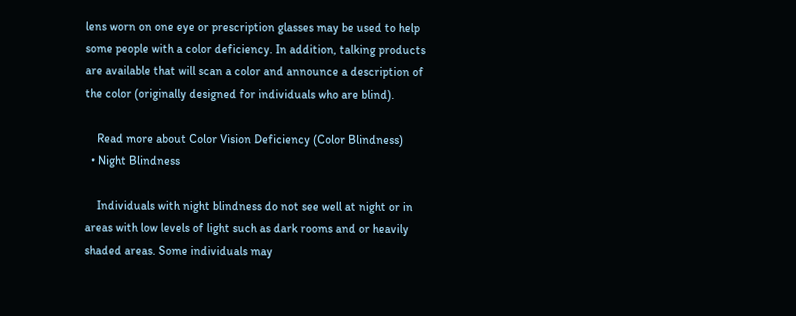lens worn on one eye or prescription glasses may be used to help some people with a color deficiency. In addition, talking products are available that will scan a color and announce a description of the color (originally designed for individuals who are blind).

    Read more about Color Vision Deficiency (Color Blindness)
  • Night Blindness

    Individuals with night blindness do not see well at night or in areas with low levels of light such as dark rooms and or heavily shaded areas. Some individuals may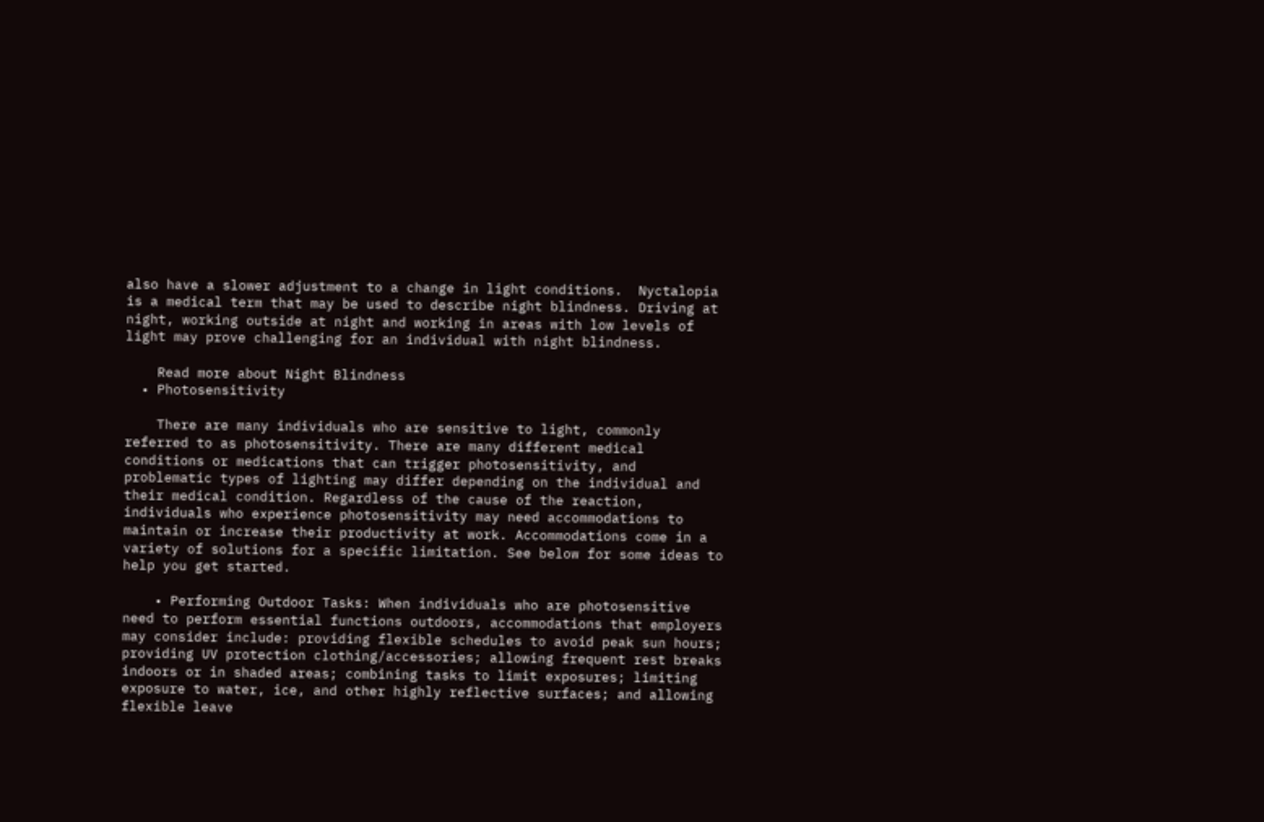also have a slower adjustment to a change in light conditions.  Nyctalopia is a medical term that may be used to describe night blindness. Driving at night, working outside at night and working in areas with low levels of light may prove challenging for an individual with night blindness.

    Read more about Night Blindness
  • Photosensitivity

    There are many individuals who are sensitive to light, commonly referred to as photosensitivity. There are many different medical conditions or medications that can trigger photosensitivity, and problematic types of lighting may differ depending on the individual and their medical condition. Regardless of the cause of the reaction, individuals who experience photosensitivity may need accommodations to maintain or increase their productivity at work. Accommodations come in a variety of solutions for a specific limitation. See below for some ideas to help you get started.

    • Performing Outdoor Tasks: When individuals who are photosensitive need to perform essential functions outdoors, accommodations that employers may consider include: providing flexible schedules to avoid peak sun hours; providing UV protection clothing/accessories; allowing frequent rest breaks indoors or in shaded areas; combining tasks to limit exposures; limiting exposure to water, ice, and other highly reflective surfaces; and allowing flexible leave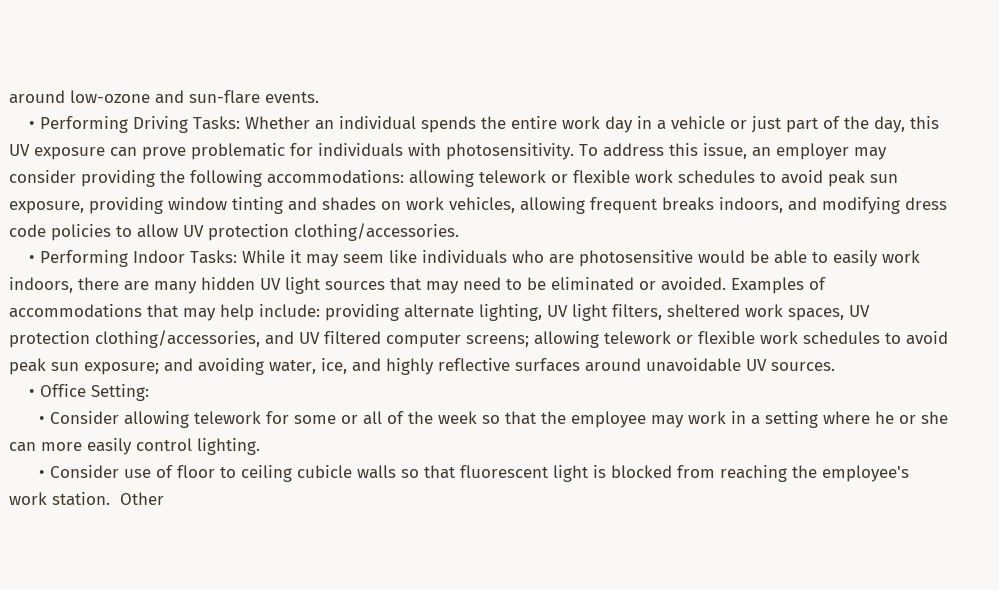around low-ozone and sun-flare events.
    • Performing Driving Tasks: Whether an individual spends the entire work day in a vehicle or just part of the day, this UV exposure can prove problematic for individuals with photosensitivity. To address this issue, an employer may consider providing the following accommodations: allowing telework or flexible work schedules to avoid peak sun exposure, providing window tinting and shades on work vehicles, allowing frequent breaks indoors, and modifying dress code policies to allow UV protection clothing/accessories.
    • Performing Indoor Tasks: While it may seem like individuals who are photosensitive would be able to easily work indoors, there are many hidden UV light sources that may need to be eliminated or avoided. Examples of accommodations that may help include: providing alternate lighting, UV light filters, sheltered work spaces, UV protection clothing/accessories, and UV filtered computer screens; allowing telework or flexible work schedules to avoid peak sun exposure; and avoiding water, ice, and highly reflective surfaces around unavoidable UV sources.
    • Office Setting:
      • Consider allowing telework for some or all of the week so that the employee may work in a setting where he or she can more easily control lighting.
      • Consider use of floor to ceiling cubicle walls so that fluorescent light is blocked from reaching the employee's work station.  Other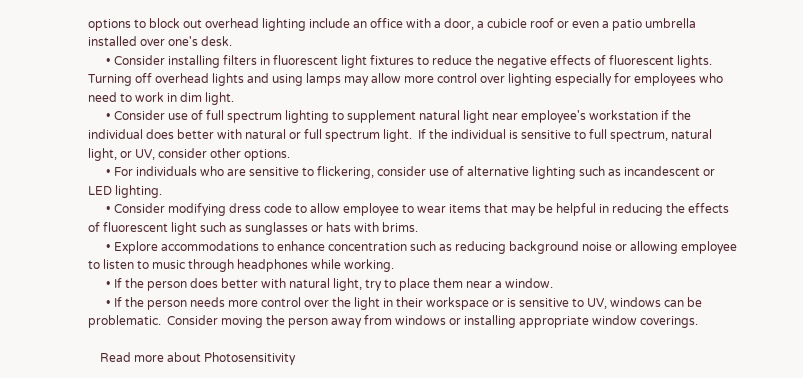options to block out overhead lighting include an office with a door, a cubicle roof or even a patio umbrella installed over one's desk.
      • Consider installing filters in fluorescent light fixtures to reduce the negative effects of fluorescent lights. Turning off overhead lights and using lamps may allow more control over lighting especially for employees who need to work in dim light.
      • Consider use of full spectrum lighting to supplement natural light near employee's workstation if the individual does better with natural or full spectrum light.  If the individual is sensitive to full spectrum, natural light, or UV, consider other options.
      • For individuals who are sensitive to flickering, consider use of alternative lighting such as incandescent or LED lighting.
      • Consider modifying dress code to allow employee to wear items that may be helpful in reducing the effects of fluorescent light such as sunglasses or hats with brims.
      • Explore accommodations to enhance concentration such as reducing background noise or allowing employee to listen to music through headphones while working.
      • If the person does better with natural light, try to place them near a window.
      • If the person needs more control over the light in their workspace or is sensitive to UV, windows can be problematic.  Consider moving the person away from windows or installing appropriate window coverings.

    Read more about Photosensitivity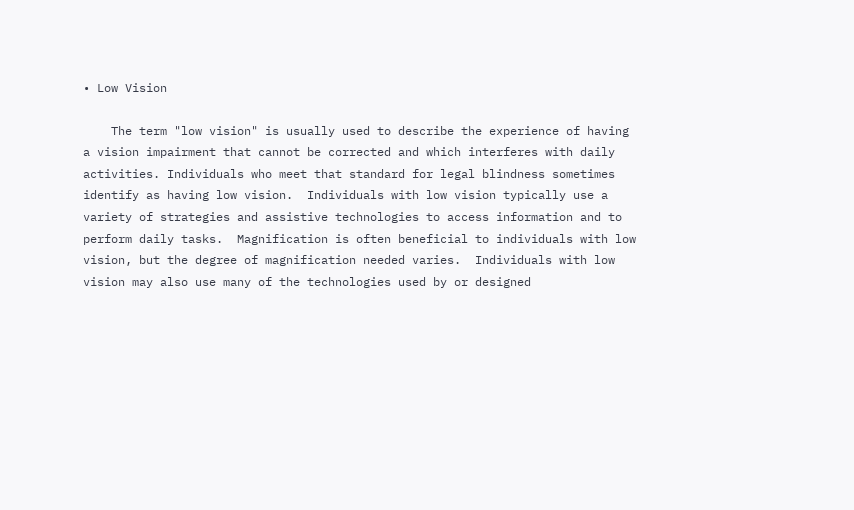• Low Vision

    The term "low vision" is usually used to describe the experience of having a vision impairment that cannot be corrected and which interferes with daily activities. Individuals who meet that standard for legal blindness sometimes identify as having low vision.  Individuals with low vision typically use a variety of strategies and assistive technologies to access information and to perform daily tasks.  Magnification is often beneficial to individuals with low vision, but the degree of magnification needed varies.  Individuals with low vision may also use many of the technologies used by or designed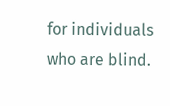for individuals who are blind.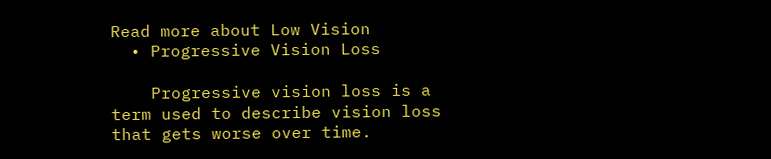Read more about Low Vision
  • Progressive Vision Loss

    Progressive vision loss is a term used to describe vision loss that gets worse over time.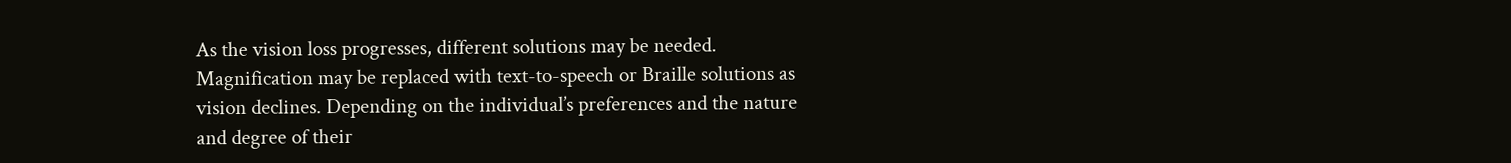As the vision loss progresses, different solutions may be needed. Magnification may be replaced with text-to-speech or Braille solutions as vision declines. Depending on the individual’s preferences and the nature and degree of their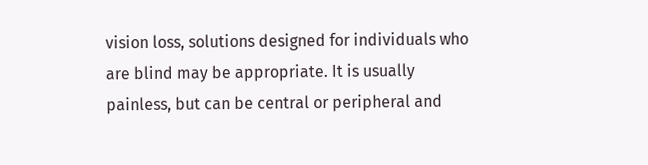vision loss, solutions designed for individuals who are blind may be appropriate. It is usually painless, but can be central or peripheral and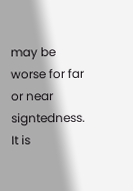may be worse for far or near signtedness. It is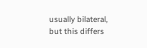usually bilateral, but this differs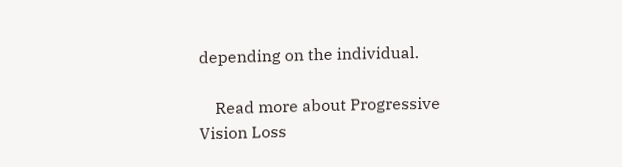depending on the individual.

    Read more about Progressive Vision Loss